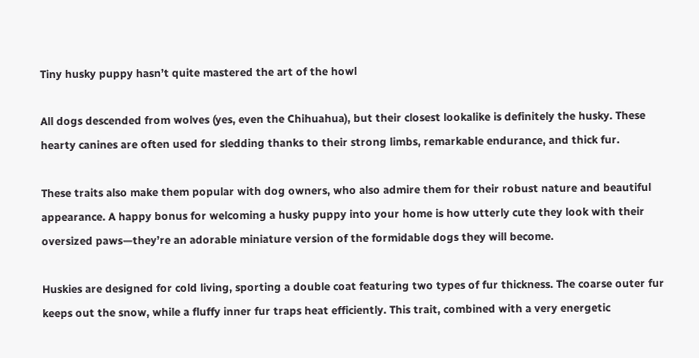Tiny husky puppy hasn’t quite mastered the art of the howl

All dogs descended from wolves (yes, even the Chihuahua), but their closest lookalike is definitely the husky. These hearty canines are often used for sledding thanks to their strong limbs, remarkable endurance, and thick fur.

These traits also make them popular with dog owners, who also admire them for their robust nature and beautiful appearance. A happy bonus for welcoming a husky puppy into your home is how utterly cute they look with their oversized paws—they’re an adorable miniature version of the formidable dogs they will become.

Huskies are designed for cold living, sporting a double coat featuring two types of fur thickness. The coarse outer fur keeps out the snow, while a fluffy inner fur traps heat efficiently. This trait, combined with a very energetic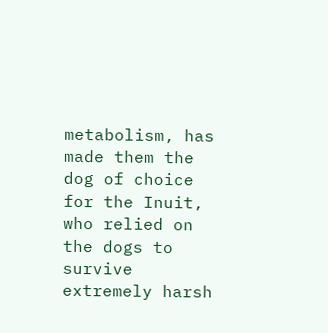metabolism, has made them the dog of choice for the Inuit, who relied on the dogs to survive extremely harsh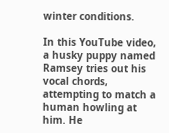winter conditions.

In this YouTube video, a husky puppy named Ramsey tries out his vocal chords, attempting to match a human howling at him. He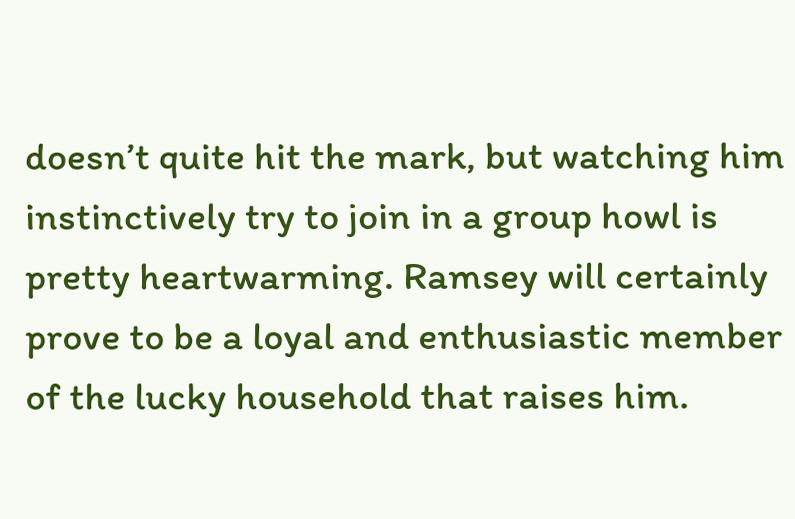doesn’t quite hit the mark, but watching him instinctively try to join in a group howl is pretty heartwarming. Ramsey will certainly prove to be a loyal and enthusiastic member of the lucky household that raises him.